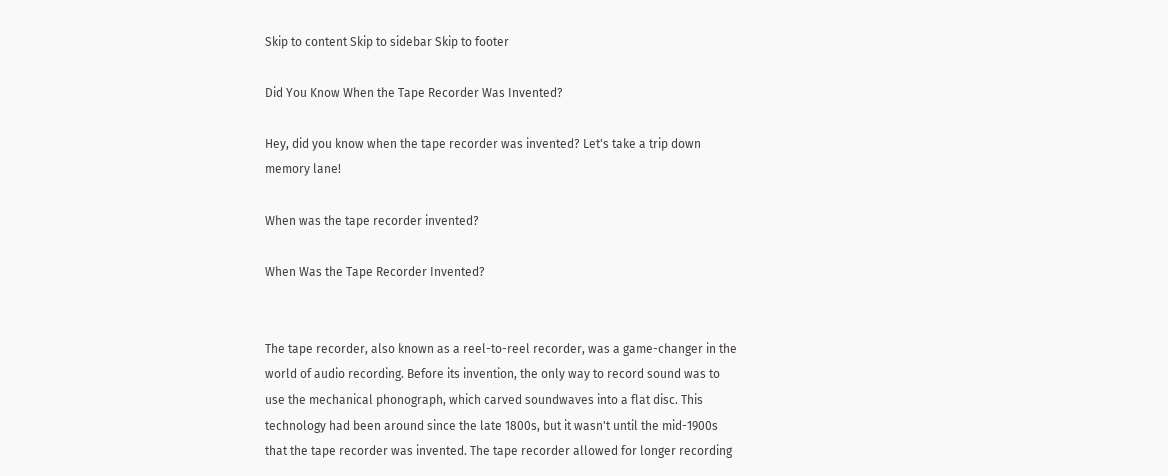Skip to content Skip to sidebar Skip to footer

Did You Know When the Tape Recorder Was Invented?

Hey, did you know when the tape recorder was invented? Let's take a trip down memory lane!

When was the tape recorder invented?

When Was the Tape Recorder Invented?


The tape recorder, also known as a reel-to-reel recorder, was a game-changer in the world of audio recording. Before its invention, the only way to record sound was to use the mechanical phonograph, which carved soundwaves into a flat disc. This technology had been around since the late 1800s, but it wasn't until the mid-1900s that the tape recorder was invented. The tape recorder allowed for longer recording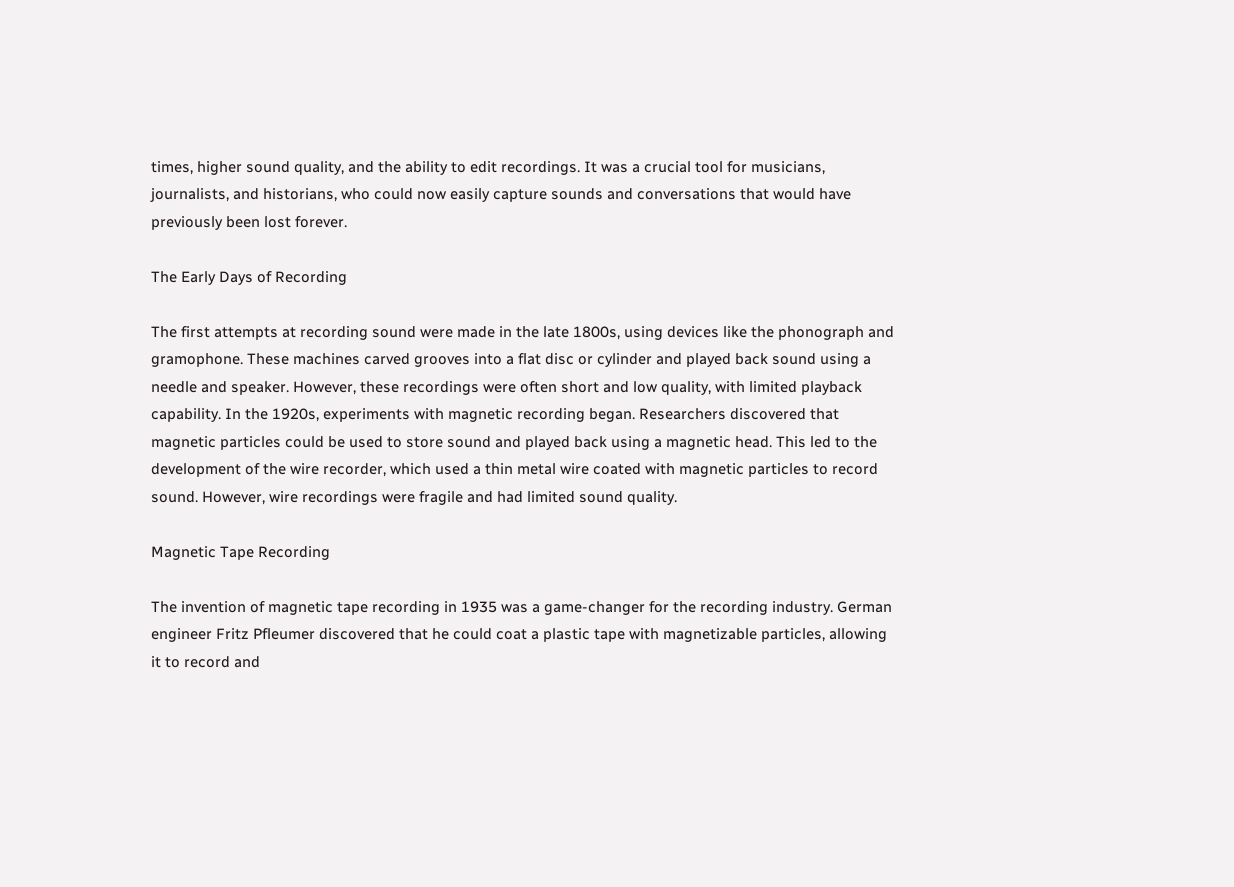times, higher sound quality, and the ability to edit recordings. It was a crucial tool for musicians, journalists, and historians, who could now easily capture sounds and conversations that would have previously been lost forever.

The Early Days of Recording

The first attempts at recording sound were made in the late 1800s, using devices like the phonograph and gramophone. These machines carved grooves into a flat disc or cylinder and played back sound using a needle and speaker. However, these recordings were often short and low quality, with limited playback capability. In the 1920s, experiments with magnetic recording began. Researchers discovered that magnetic particles could be used to store sound and played back using a magnetic head. This led to the development of the wire recorder, which used a thin metal wire coated with magnetic particles to record sound. However, wire recordings were fragile and had limited sound quality.

Magnetic Tape Recording

The invention of magnetic tape recording in 1935 was a game-changer for the recording industry. German engineer Fritz Pfleumer discovered that he could coat a plastic tape with magnetizable particles, allowing it to record and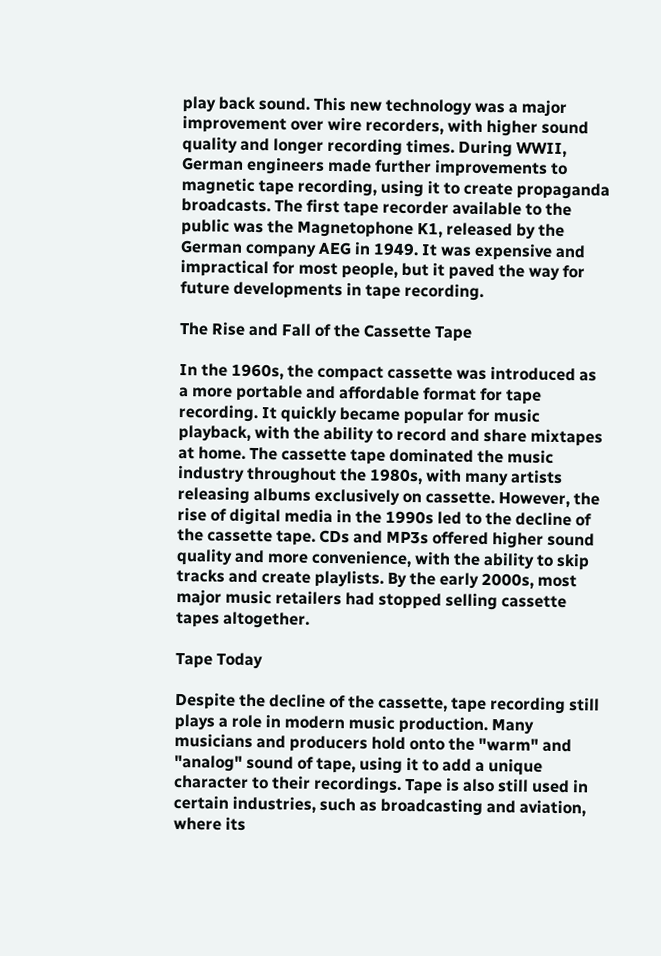play back sound. This new technology was a major improvement over wire recorders, with higher sound quality and longer recording times. During WWII, German engineers made further improvements to magnetic tape recording, using it to create propaganda broadcasts. The first tape recorder available to the public was the Magnetophone K1, released by the German company AEG in 1949. It was expensive and impractical for most people, but it paved the way for future developments in tape recording.

The Rise and Fall of the Cassette Tape

In the 1960s, the compact cassette was introduced as a more portable and affordable format for tape recording. It quickly became popular for music playback, with the ability to record and share mixtapes at home. The cassette tape dominated the music industry throughout the 1980s, with many artists releasing albums exclusively on cassette. However, the rise of digital media in the 1990s led to the decline of the cassette tape. CDs and MP3s offered higher sound quality and more convenience, with the ability to skip tracks and create playlists. By the early 2000s, most major music retailers had stopped selling cassette tapes altogether.

Tape Today

Despite the decline of the cassette, tape recording still plays a role in modern music production. Many musicians and producers hold onto the "warm" and "analog" sound of tape, using it to add a unique character to their recordings. Tape is also still used in certain industries, such as broadcasting and aviation, where its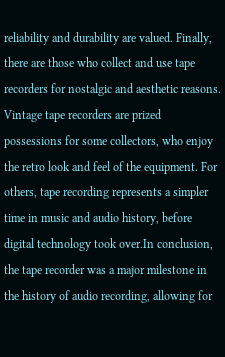reliability and durability are valued. Finally, there are those who collect and use tape recorders for nostalgic and aesthetic reasons. Vintage tape recorders are prized possessions for some collectors, who enjoy the retro look and feel of the equipment. For others, tape recording represents a simpler time in music and audio history, before digital technology took over.In conclusion, the tape recorder was a major milestone in the history of audio recording, allowing for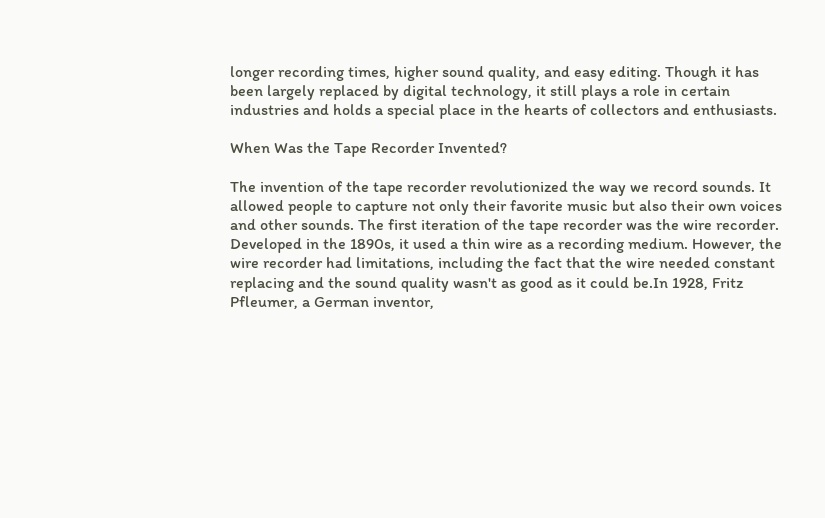longer recording times, higher sound quality, and easy editing. Though it has been largely replaced by digital technology, it still plays a role in certain industries and holds a special place in the hearts of collectors and enthusiasts.

When Was the Tape Recorder Invented?

The invention of the tape recorder revolutionized the way we record sounds. It allowed people to capture not only their favorite music but also their own voices and other sounds. The first iteration of the tape recorder was the wire recorder. Developed in the 1890s, it used a thin wire as a recording medium. However, the wire recorder had limitations, including the fact that the wire needed constant replacing and the sound quality wasn't as good as it could be.In 1928, Fritz Pfleumer, a German inventor,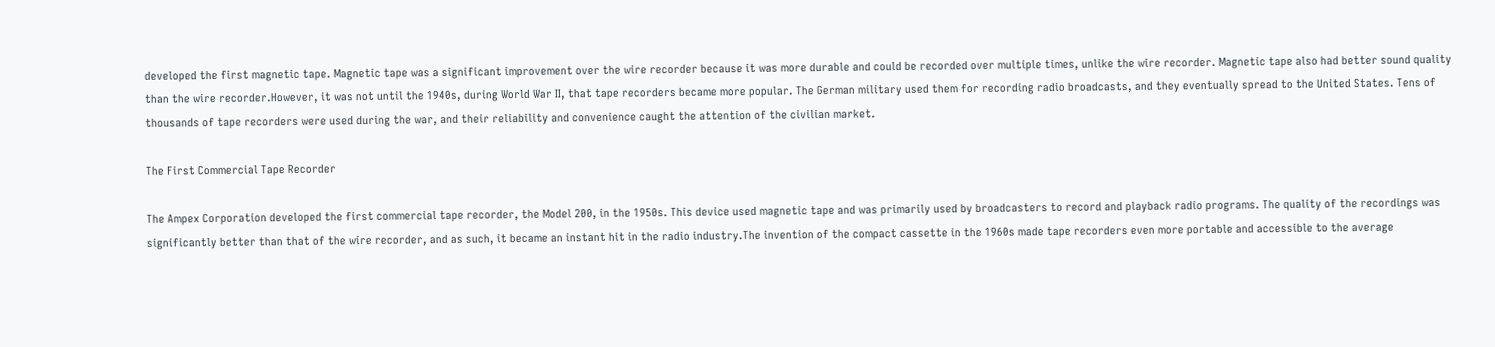developed the first magnetic tape. Magnetic tape was a significant improvement over the wire recorder because it was more durable and could be recorded over multiple times, unlike the wire recorder. Magnetic tape also had better sound quality than the wire recorder.However, it was not until the 1940s, during World War II, that tape recorders became more popular. The German military used them for recording radio broadcasts, and they eventually spread to the United States. Tens of thousands of tape recorders were used during the war, and their reliability and convenience caught the attention of the civilian market.

The First Commercial Tape Recorder

The Ampex Corporation developed the first commercial tape recorder, the Model 200, in the 1950s. This device used magnetic tape and was primarily used by broadcasters to record and playback radio programs. The quality of the recordings was significantly better than that of the wire recorder, and as such, it became an instant hit in the radio industry.The invention of the compact cassette in the 1960s made tape recorders even more portable and accessible to the average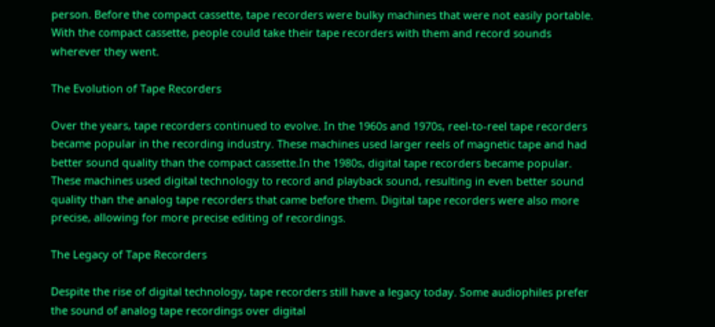person. Before the compact cassette, tape recorders were bulky machines that were not easily portable. With the compact cassette, people could take their tape recorders with them and record sounds wherever they went.

The Evolution of Tape Recorders

Over the years, tape recorders continued to evolve. In the 1960s and 1970s, reel-to-reel tape recorders became popular in the recording industry. These machines used larger reels of magnetic tape and had better sound quality than the compact cassette.In the 1980s, digital tape recorders became popular. These machines used digital technology to record and playback sound, resulting in even better sound quality than the analog tape recorders that came before them. Digital tape recorders were also more precise, allowing for more precise editing of recordings.

The Legacy of Tape Recorders

Despite the rise of digital technology, tape recorders still have a legacy today. Some audiophiles prefer the sound of analog tape recordings over digital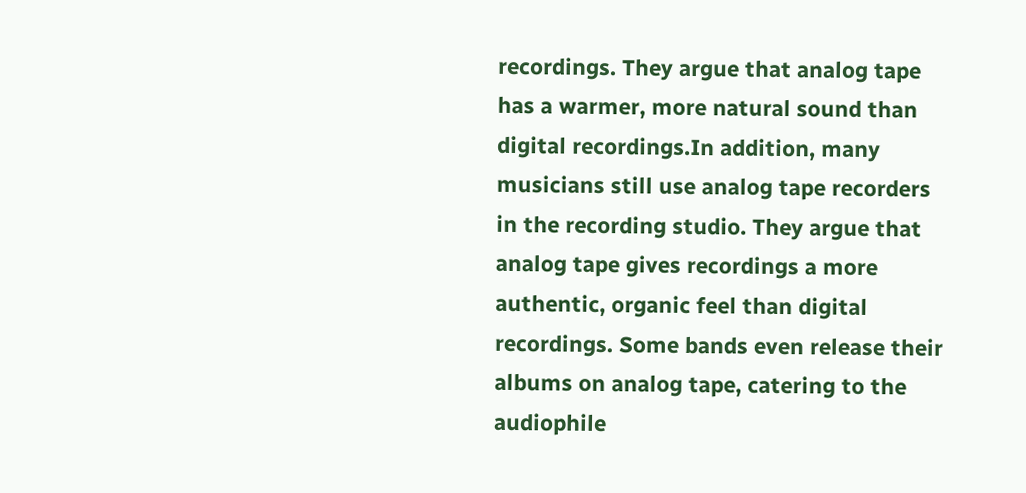recordings. They argue that analog tape has a warmer, more natural sound than digital recordings.In addition, many musicians still use analog tape recorders in the recording studio. They argue that analog tape gives recordings a more authentic, organic feel than digital recordings. Some bands even release their albums on analog tape, catering to the audiophile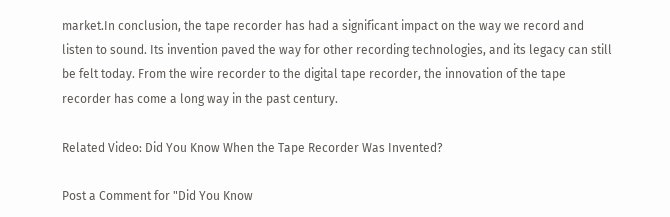market.In conclusion, the tape recorder has had a significant impact on the way we record and listen to sound. Its invention paved the way for other recording technologies, and its legacy can still be felt today. From the wire recorder to the digital tape recorder, the innovation of the tape recorder has come a long way in the past century.

Related Video: Did You Know When the Tape Recorder Was Invented?

Post a Comment for "Did You Know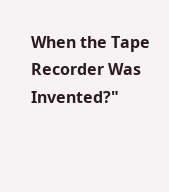When the Tape Recorder Was Invented?"